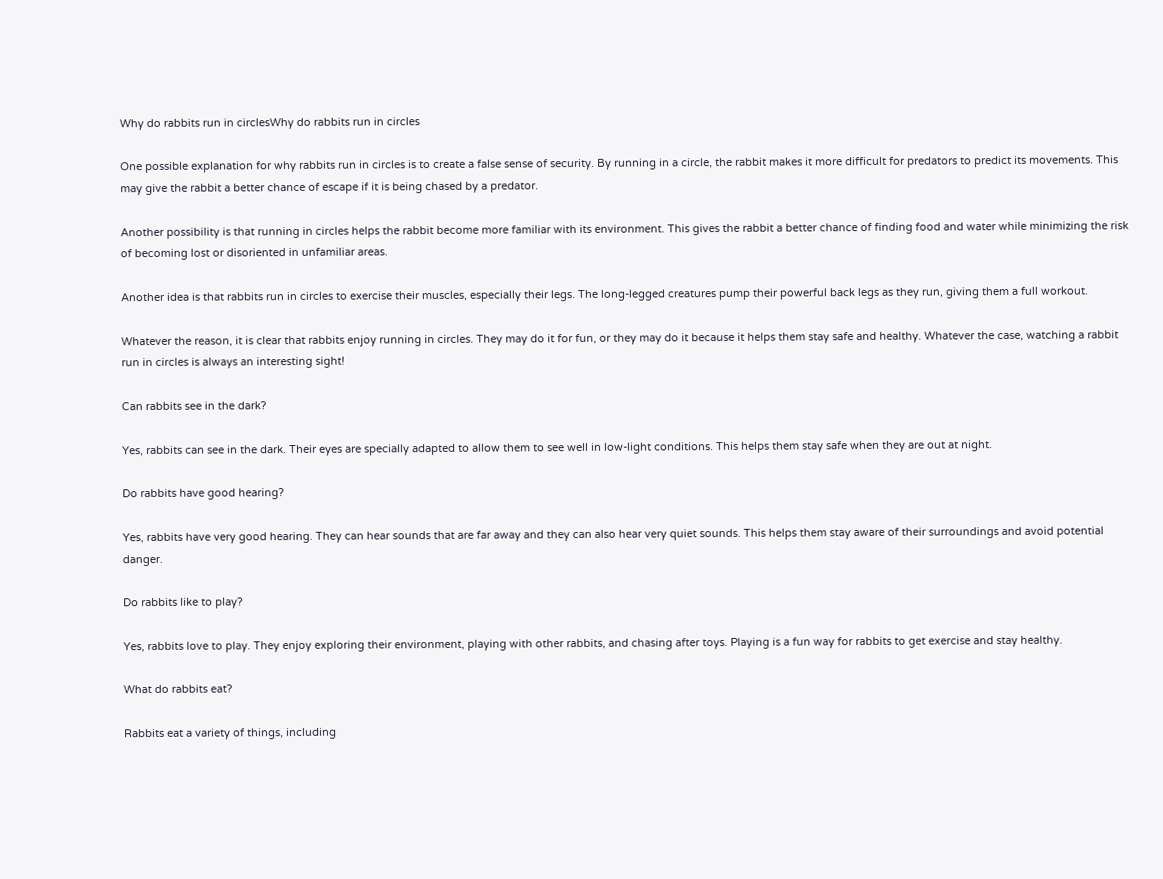Why do rabbits run in circlesWhy do rabbits run in circles

One possible explanation for why rabbits run in circles is to create a false sense of security. By running in a circle, the rabbit makes it more difficult for predators to predict its movements. This may give the rabbit a better chance of escape if it is being chased by a predator.

Another possibility is that running in circles helps the rabbit become more familiar with its environment. This gives the rabbit a better chance of finding food and water while minimizing the risk of becoming lost or disoriented in unfamiliar areas.

Another idea is that rabbits run in circles to exercise their muscles, especially their legs. The long-legged creatures pump their powerful back legs as they run, giving them a full workout.

Whatever the reason, it is clear that rabbits enjoy running in circles. They may do it for fun, or they may do it because it helps them stay safe and healthy. Whatever the case, watching a rabbit run in circles is always an interesting sight!

Can rabbits see in the dark?

Yes, rabbits can see in the dark. Their eyes are specially adapted to allow them to see well in low-light conditions. This helps them stay safe when they are out at night.

Do rabbits have good hearing?

Yes, rabbits have very good hearing. They can hear sounds that are far away and they can also hear very quiet sounds. This helps them stay aware of their surroundings and avoid potential danger.

Do rabbits like to play?

Yes, rabbits love to play. They enjoy exploring their environment, playing with other rabbits, and chasing after toys. Playing is a fun way for rabbits to get exercise and stay healthy.

What do rabbits eat?

Rabbits eat a variety of things, including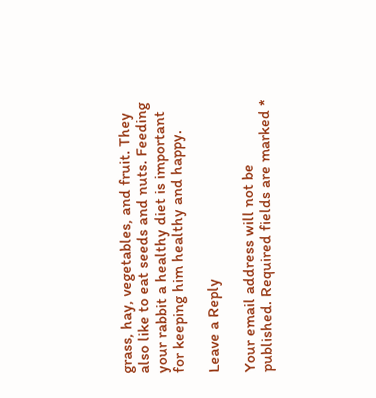grass, hay, vegetables, and fruit. They also like to eat seeds and nuts. Feeding your rabbit a healthy diet is important for keeping him healthy and happy.

Leave a Reply

Your email address will not be published. Required fields are marked *